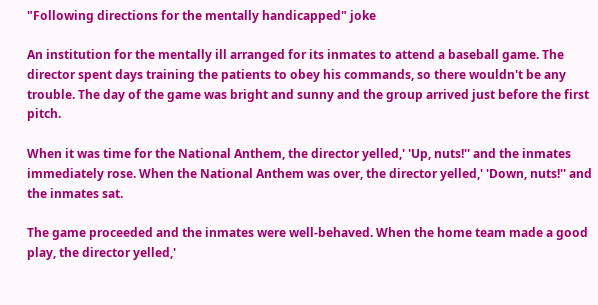"Following directions for the mentally handicapped" joke

An institution for the mentally ill arranged for its inmates to attend a baseball game. The director spent days training the patients to obey his commands, so there wouldn't be any trouble. The day of the game was bright and sunny and the group arrived just before the first pitch.

When it was time for the National Anthem, the director yelled,' 'Up, nuts!'' and the inmates immediately rose. When the National Anthem was over, the director yelled,' 'Down, nuts!'' and the inmates sat.

The game proceeded and the inmates were well-behaved. When the home team made a good play, the director yelled,'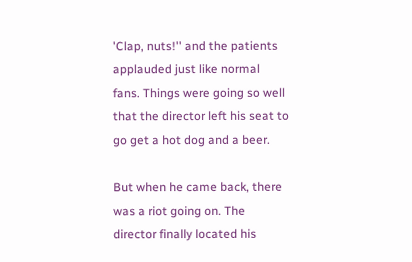'Clap, nuts!'' and the patients applauded just like normal fans. Things were going so well that the director left his seat to go get a hot dog and a beer.

But when he came back, there was a riot going on. The director finally located his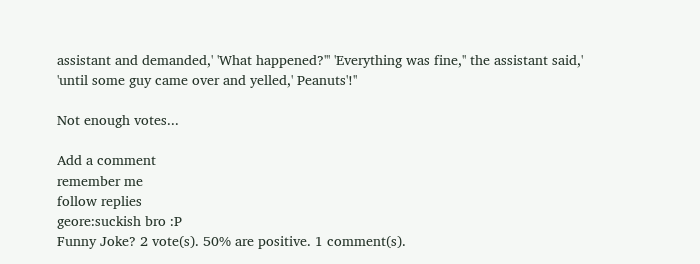assistant and demanded,' 'What happened?''' 'Everything was fine,'' the assistant said,' 'until some guy came over and yelled,' Peanuts'!''

Not enough votes...

Add a comment
remember me
follow replies
geore:suckish bro :P
Funny Joke? 2 vote(s). 50% are positive. 1 comment(s).